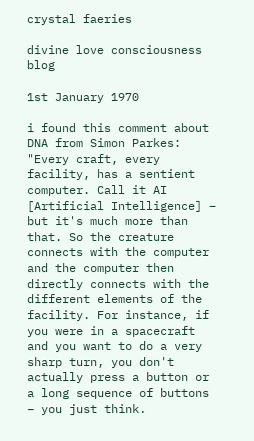crystal faeries

divine love consciousness blog

1st January 1970

i found this comment about DNA from Simon Parkes: "Every craft, every facility, has a sentient computer. Call it AI [Artificial Intelligence] – but it's much more than that. So the creature connects with the computer and the computer then directly connects with the different elements of the facility. For instance, if you were in a spacecraft and you want to do a very sharp turn, you don't actually press a button or a long sequence of buttons – you just think.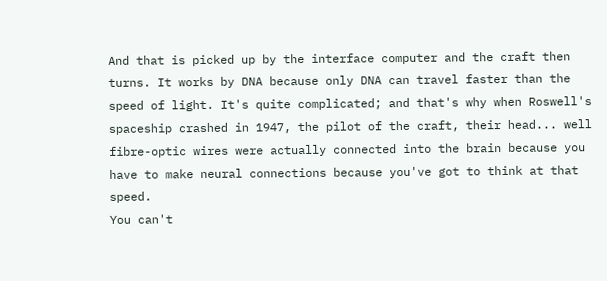And that is picked up by the interface computer and the craft then turns. It works by DNA because only DNA can travel faster than the speed of light. It's quite complicated; and that's why when Roswell's spaceship crashed in 1947, the pilot of the craft, their head... well fibre-optic wires were actually connected into the brain because you have to make neural connections because you've got to think at that speed.
You can't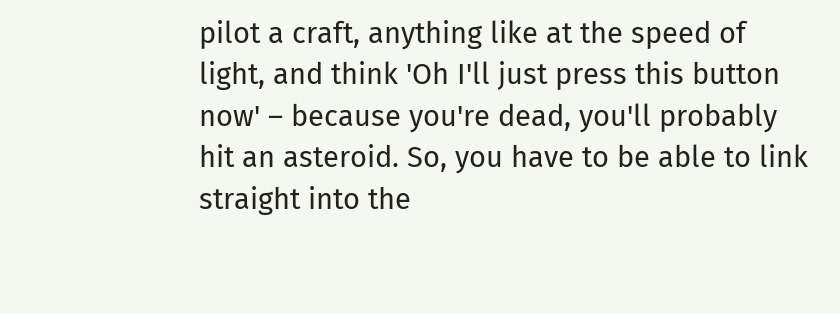pilot a craft, anything like at the speed of light, and think 'Oh I'll just press this button now' – because you're dead, you'll probably hit an asteroid. So, you have to be able to link straight into the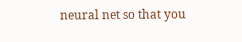neural net so that you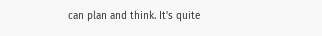can plan and think. It's quite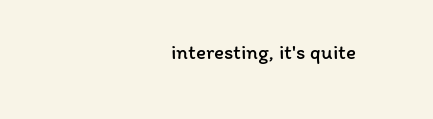interesting, it's quite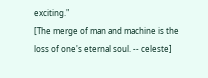exciting."
[The merge of man and machine is the loss of one's eternal soul. -- celeste]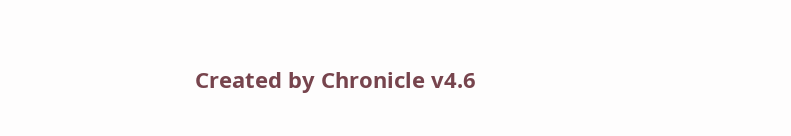Created by Chronicle v4.6